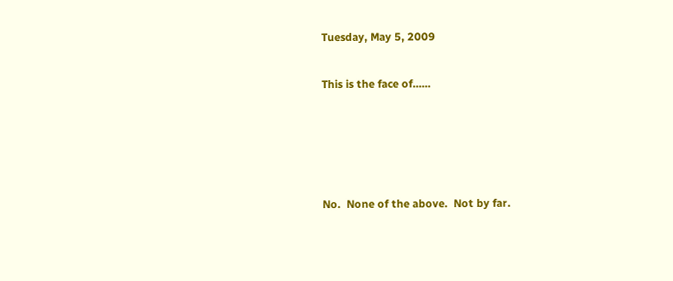Tuesday, May 5, 2009

This is the face of......




No.  None of the above.  Not by far.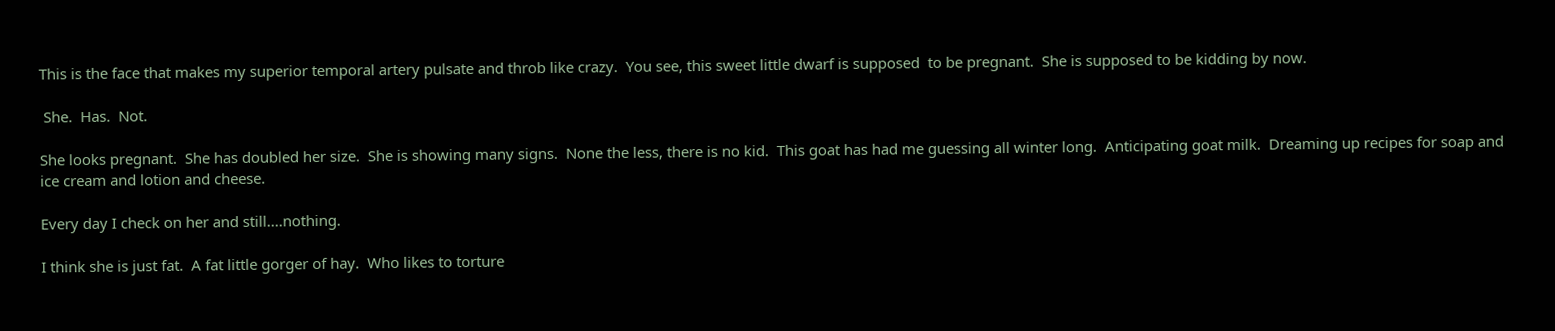This is the face that makes my superior temporal artery pulsate and throb like crazy.  You see, this sweet little dwarf is supposed  to be pregnant.  She is supposed to be kidding by now.

 She.  Has.  Not.

She looks pregnant.  She has doubled her size.  She is showing many signs.  None the less, there is no kid.  This goat has had me guessing all winter long.  Anticipating goat milk.  Dreaming up recipes for soap and ice cream and lotion and cheese.

Every day I check on her and still....nothing.

I think she is just fat.  A fat little gorger of hay.  Who likes to torture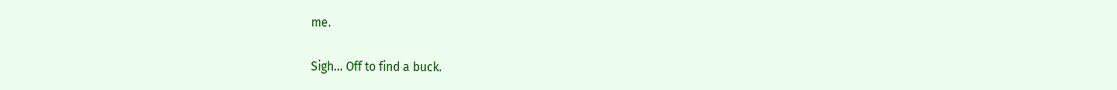me.

Sigh... Off to find a buck.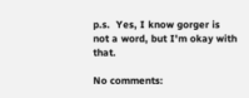p.s.  Yes, I know gorger is not a word, but I'm okay with that.

No comments: